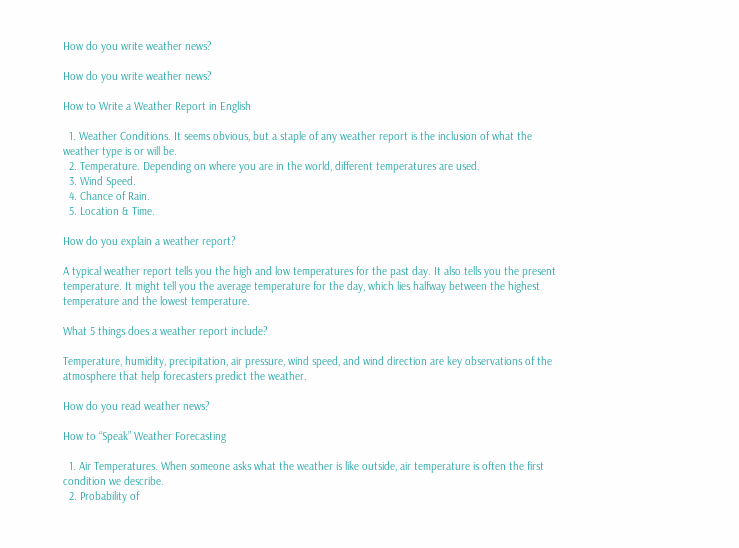How do you write weather news?

How do you write weather news?

How to Write a Weather Report in English

  1. Weather Conditions. It seems obvious, but a staple of any weather report is the inclusion of what the weather type is or will be.
  2. Temperature. Depending on where you are in the world, different temperatures are used.
  3. Wind Speed.
  4. Chance of Rain.
  5. Location & Time.

How do you explain a weather report?

A typical weather report tells you the high and low temperatures for the past day. It also tells you the present temperature. It might tell you the average temperature for the day, which lies halfway between the highest temperature and the lowest temperature.

What 5 things does a weather report include?

Temperature, humidity, precipitation, air pressure, wind speed, and wind direction are key observations of the atmosphere that help forecasters predict the weather.

How do you read weather news?

How to “Speak” Weather Forecasting

  1. Air Temperatures. When someone asks what the weather is like outside, air temperature is often the first condition we describe.
  2. Probability of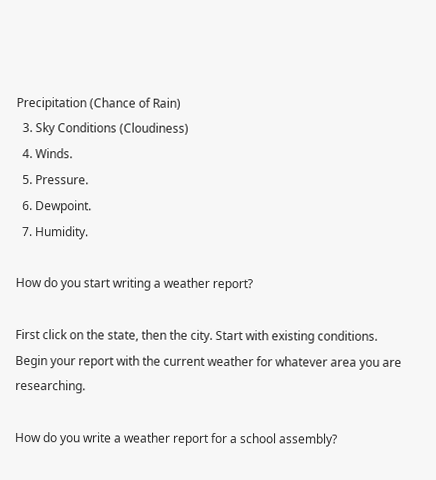Precipitation (Chance of Rain)
  3. Sky Conditions (Cloudiness)
  4. Winds.
  5. Pressure.
  6. Dewpoint.
  7. Humidity.

How do you start writing a weather report?

First click on the state, then the city. Start with existing conditions. Begin your report with the current weather for whatever area you are researching.

How do you write a weather report for a school assembly?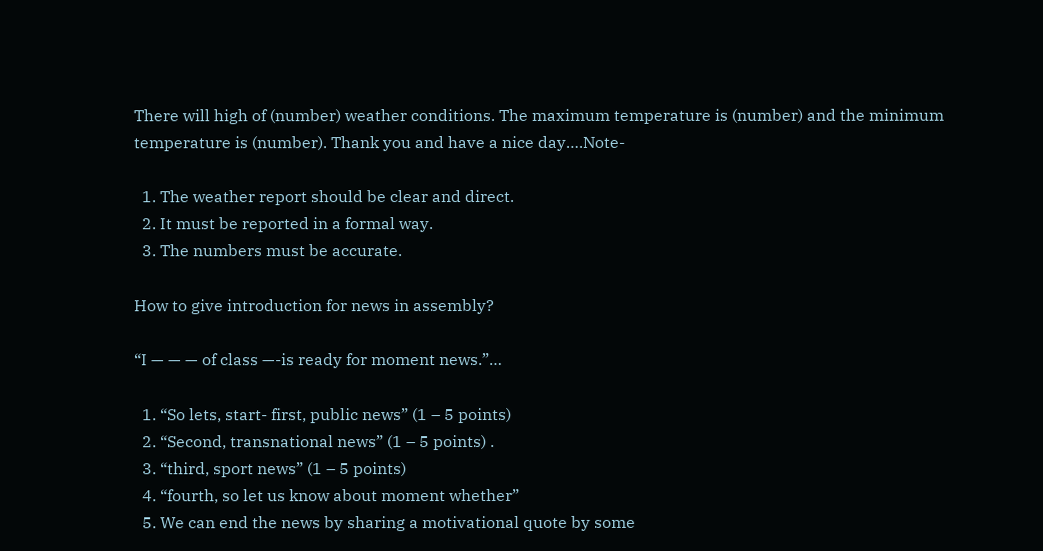There will high of (number) weather conditions. The maximum temperature is (number) and the minimum temperature is (number). Thank you and have a nice day….Note-

  1. The weather report should be clear and direct.
  2. It must be reported in a formal way.
  3. The numbers must be accurate.

How to give introduction for news in assembly?

“I — — — of class —-is ready for moment news.”…

  1. “So lets, start- first, public news” (1 – 5 points)
  2. “Second, transnational news” (1 – 5 points) .
  3. “third, sport news” (1 – 5 points)
  4. “fourth, so let us know about moment whether”
  5. We can end the news by sharing a motivational quote by some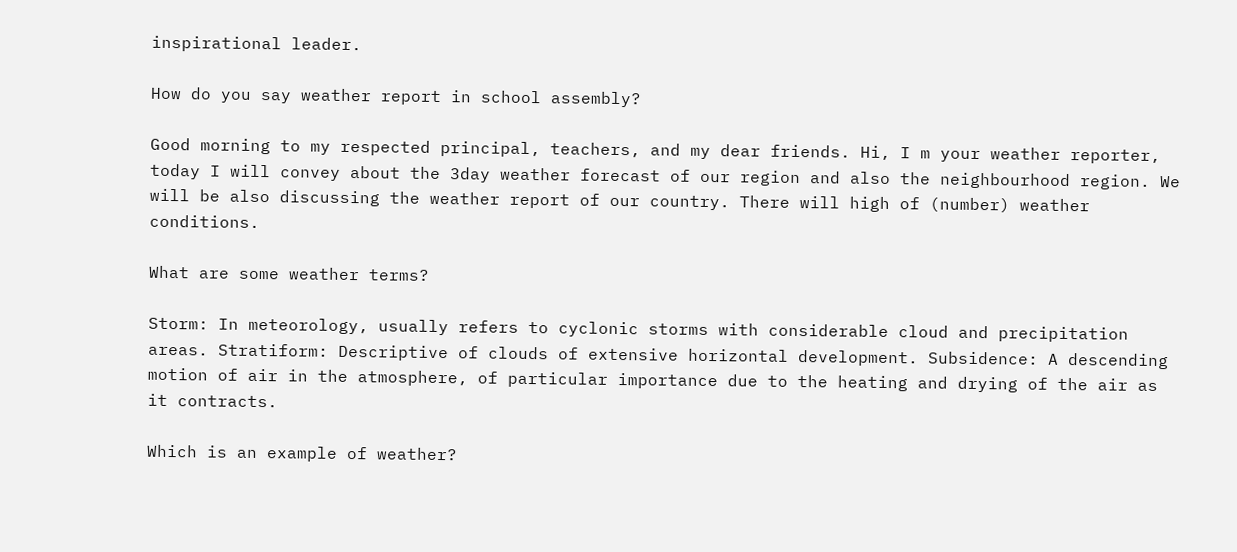inspirational leader.

How do you say weather report in school assembly?

Good morning to my respected principal, teachers, and my dear friends. Hi, I m your weather reporter, today I will convey about the 3day weather forecast of our region and also the neighbourhood region. We will be also discussing the weather report of our country. There will high of (number) weather conditions.

What are some weather terms?

Storm: In meteorology, usually refers to cyclonic storms with considerable cloud and precipitation areas. Stratiform: Descriptive of clouds of extensive horizontal development. Subsidence: A descending motion of air in the atmosphere, of particular importance due to the heating and drying of the air as it contracts.

Which is an example of weather?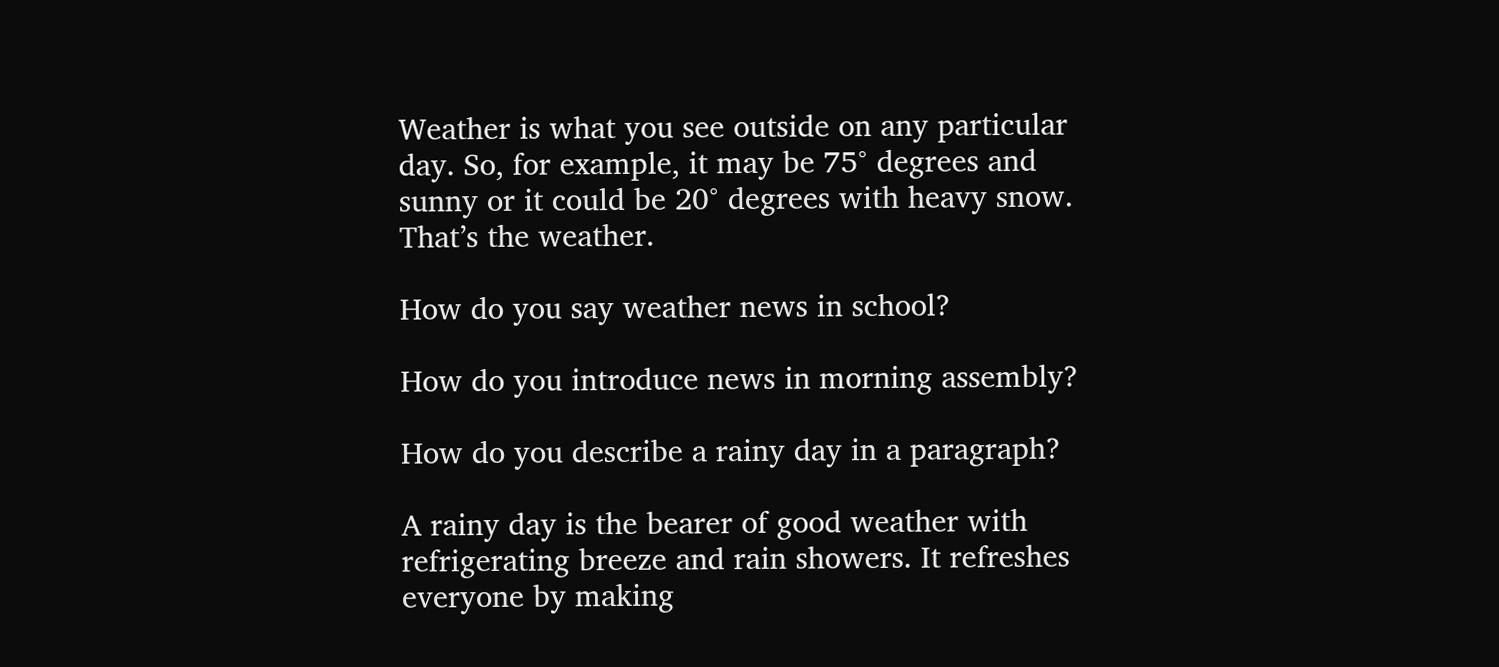Weather is what you see outside on any particular day. So, for example, it may be 75° degrees and sunny or it could be 20° degrees with heavy snow. That’s the weather.

How do you say weather news in school?

How do you introduce news in morning assembly?

How do you describe a rainy day in a paragraph?

A rainy day is the bearer of good weather with refrigerating breeze and rain showers. It refreshes everyone by making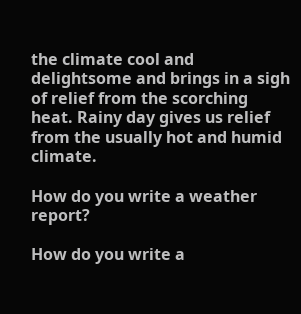the climate cool and delightsome and brings in a sigh of relief from the scorching heat. Rainy day gives us relief from the usually hot and humid climate.

How do you write a weather report?

How do you write a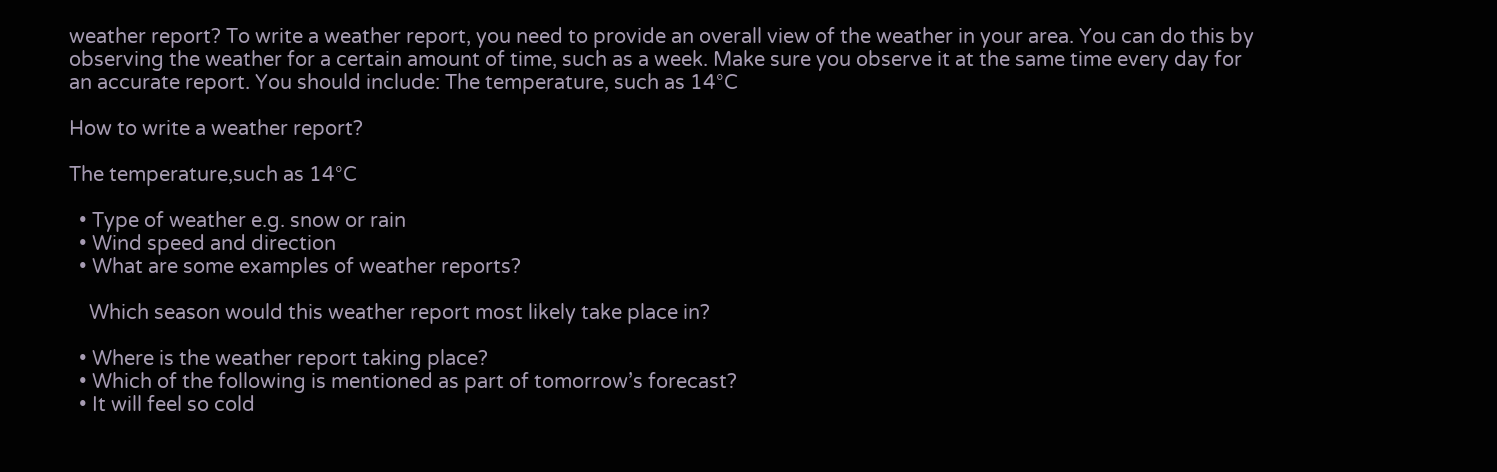weather report? To write a weather report, you need to provide an overall view of the weather in your area. You can do this by observing the weather for a certain amount of time, such as a week. Make sure you observe it at the same time every day for an accurate report. You should include: The temperature, such as 14°C

How to write a weather report?

The temperature,such as 14°C

  • Type of weather e.g. snow or rain
  • Wind speed and direction
  • What are some examples of weather reports?

    Which season would this weather report most likely take place in?

  • Where is the weather report taking place?
  • Which of the following is mentioned as part of tomorrow’s forecast?
  • It will feel so cold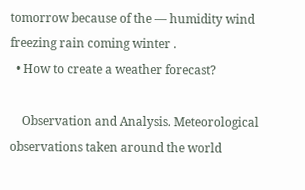tomorrow because of the — humidity wind freezing rain coming winter .
  • How to create a weather forecast?

    Observation and Analysis. Meteorological observations taken around the world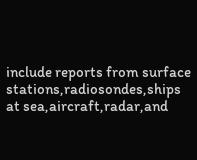include reports from surface stations,radiosondes,ships at sea,aircraft,radar,and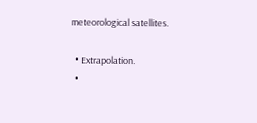meteorological satellites.

  • Extrapolation.
  •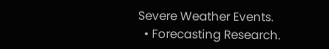Severe Weather Events.
  • Forecasting Research.